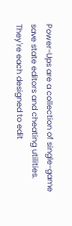Power-Ups are a collection of single-game save state editors and cheating utilities. They're each designed to edit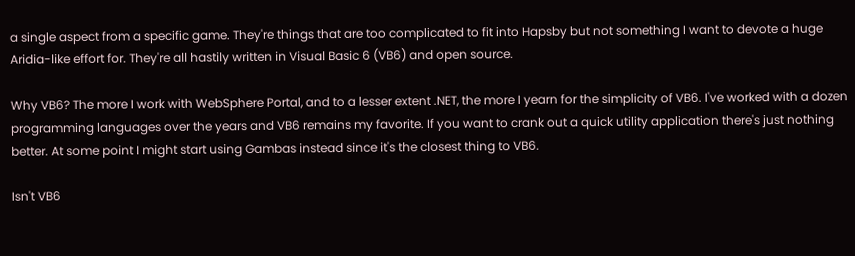a single aspect from a specific game. They're things that are too complicated to fit into Hapsby but not something I want to devote a huge Aridia-like effort for. They're all hastily written in Visual Basic 6 (VB6) and open source.

Why VB6? The more I work with WebSphere Portal, and to a lesser extent .NET, the more I yearn for the simplicity of VB6. I've worked with a dozen programming languages over the years and VB6 remains my favorite. If you want to crank out a quick utility application there's just nothing better. At some point I might start using Gambas instead since it's the closest thing to VB6.

Isn't VB6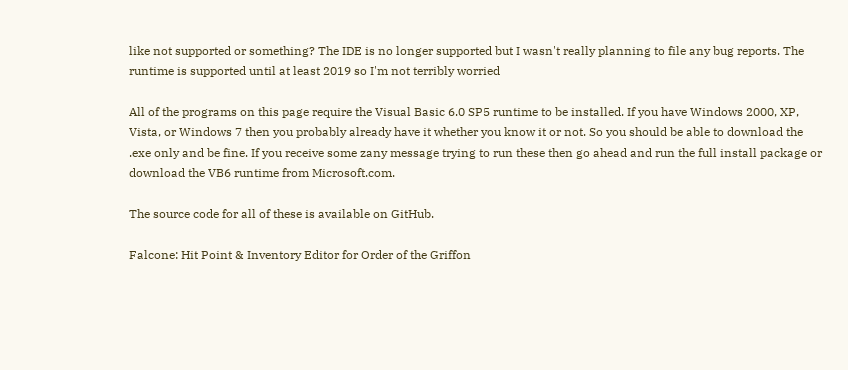like not supported or something? The IDE is no longer supported but I wasn't really planning to file any bug reports. The runtime is supported until at least 2019 so I'm not terribly worried

All of the programs on this page require the Visual Basic 6.0 SP5 runtime to be installed. If you have Windows 2000, XP, Vista, or Windows 7 then you probably already have it whether you know it or not. So you should be able to download the .exe only and be fine. If you receive some zany message trying to run these then go ahead and run the full install package or download the VB6 runtime from Microsoft.com.

The source code for all of these is available on GitHub.

Falcone: Hit Point & Inventory Editor for Order of the Griffon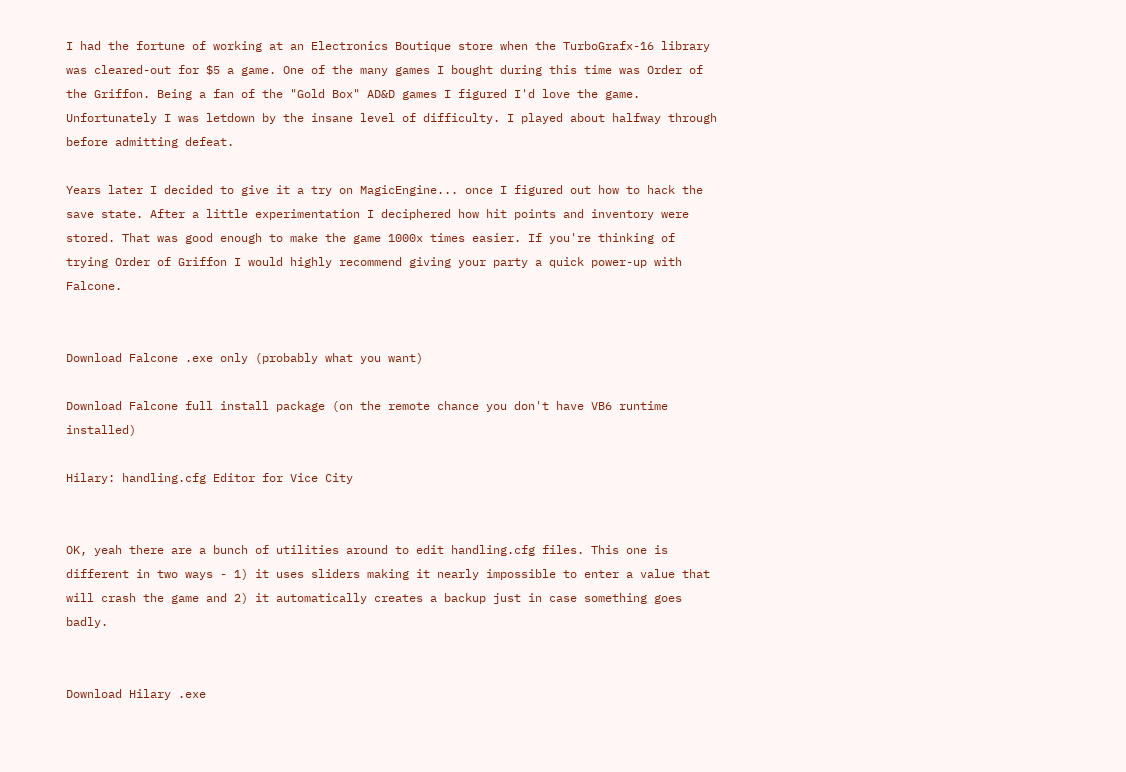I had the fortune of working at an Electronics Boutique store when the TurboGrafx-16 library was cleared-out for $5 a game. One of the many games I bought during this time was Order of the Griffon. Being a fan of the "Gold Box" AD&D games I figured I'd love the game. Unfortunately I was letdown by the insane level of difficulty. I played about halfway through before admitting defeat.

Years later I decided to give it a try on MagicEngine... once I figured out how to hack the save state. After a little experimentation I deciphered how hit points and inventory were stored. That was good enough to make the game 1000x times easier. If you're thinking of trying Order of Griffon I would highly recommend giving your party a quick power-up with Falcone.


Download Falcone .exe only (probably what you want)

Download Falcone full install package (on the remote chance you don't have VB6 runtime installed)

Hilary: handling.cfg Editor for Vice City


OK, yeah there are a bunch of utilities around to edit handling.cfg files. This one is different in two ways - 1) it uses sliders making it nearly impossible to enter a value that will crash the game and 2) it automatically creates a backup just in case something goes badly.


Download Hilary .exe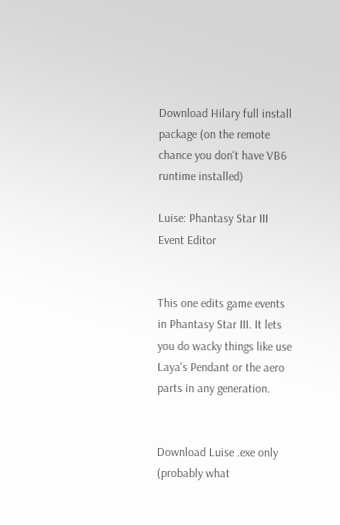Download Hilary full install package (on the remote chance you don't have VB6 runtime installed)

Luise: Phantasy Star III Event Editor


This one edits game events in Phantasy Star III. It lets you do wacky things like use Laya's Pendant or the aero parts in any generation.


Download Luise .exe only (probably what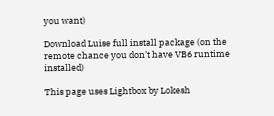you want)

Download Luise full install package (on the remote chance you don't have VB6 runtime installed)

This page uses Lightbox by Lokesh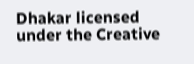Dhakar licensed under the Creative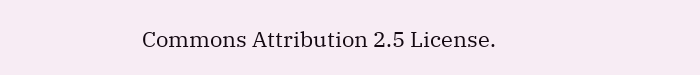Commons Attribution 2.5 License.